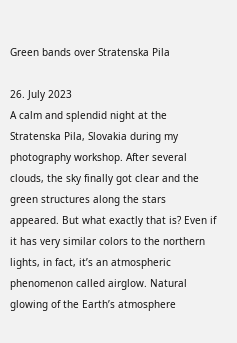Green bands over Stratenska Pila

26. July 2023
A calm and splendid night at the Stratenska Pila, Slovakia during my photography workshop. After several clouds, the sky finally got clear and the green structures along the stars appeared. But what exactly that is? Even if it has very similar colors to the northern lights, in fact, it’s an atmospheric phenomenon called airglow. Natural glowing of the Earth’s atmosphere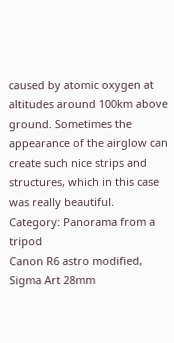caused by atomic oxygen at altitudes around 100km above ground. Sometimes the appearance of the airglow can create such nice strips and structures, which in this case was really beautiful.
Category: Panorama from a tripod
Canon R6 astro modified, Sigma Art 28mm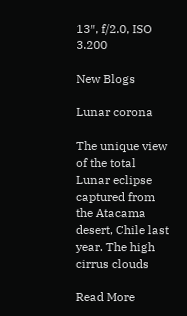13″, f/2.0, ISO 3.200

New Blogs

Lunar corona

The unique view of the total Lunar eclipse captured from the Atacama desert, Chile last year. The high cirrus clouds

Read More